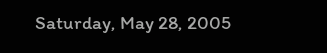Saturday, May 28, 2005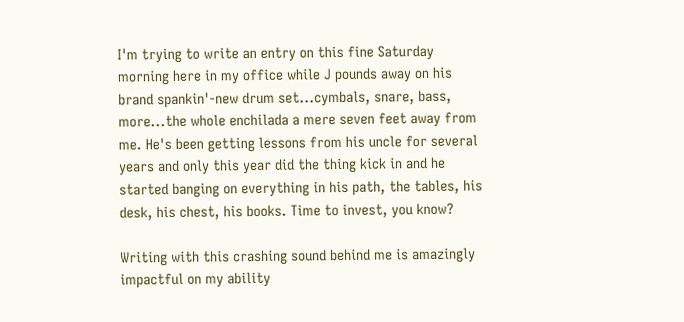I'm trying to write an entry on this fine Saturday morning here in my office while J pounds away on his brand spankin'-new drum set...cymbals, snare, bass, more...the whole enchilada a mere seven feet away from me. He's been getting lessons from his uncle for several years and only this year did the thing kick in and he started banging on everything in his path, the tables, his desk, his chest, his books. Time to invest, you know?

Writing with this crashing sound behind me is amazingly impactful on my ability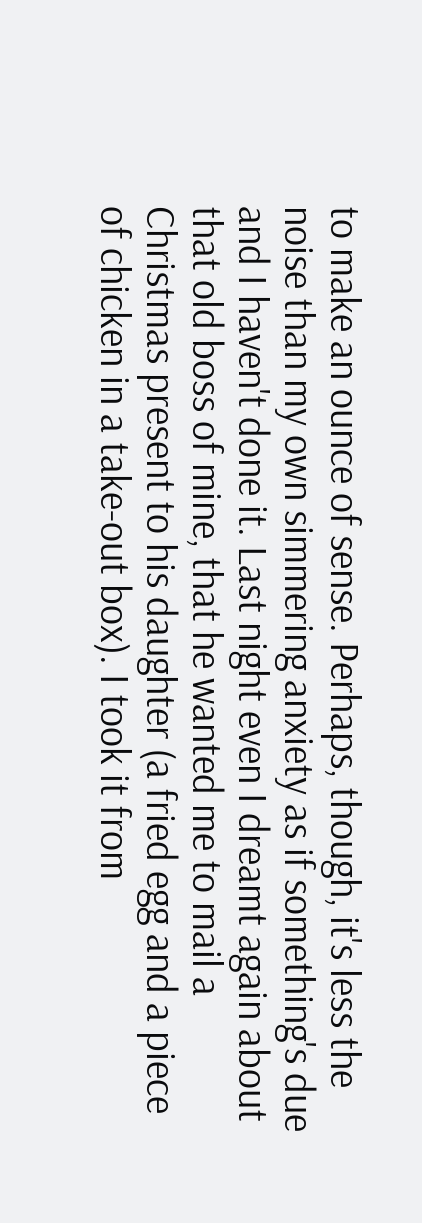to make an ounce of sense. Perhaps, though, it's less the noise than my own simmering anxiety as if something's due and I haven't done it. Last night even I dreamt again about that old boss of mine, that he wanted me to mail a Christmas present to his daughter (a fried egg and a piece of chicken in a take-out box). I took it from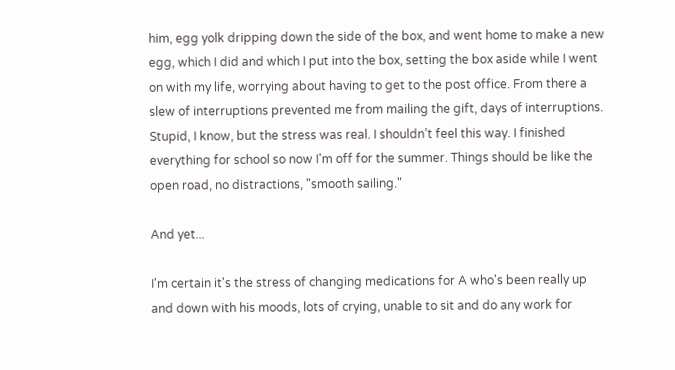him, egg yolk dripping down the side of the box, and went home to make a new egg, which I did and which I put into the box, setting the box aside while I went on with my life, worrying about having to get to the post office. From there a slew of interruptions prevented me from mailing the gift, days of interruptions. Stupid, I know, but the stress was real. I shouldn’t feel this way. I finished everything for school so now I'm off for the summer. Things should be like the open road, no distractions, "smooth sailing."

And yet...

I'm certain it's the stress of changing medications for A who's been really up and down with his moods, lots of crying, unable to sit and do any work for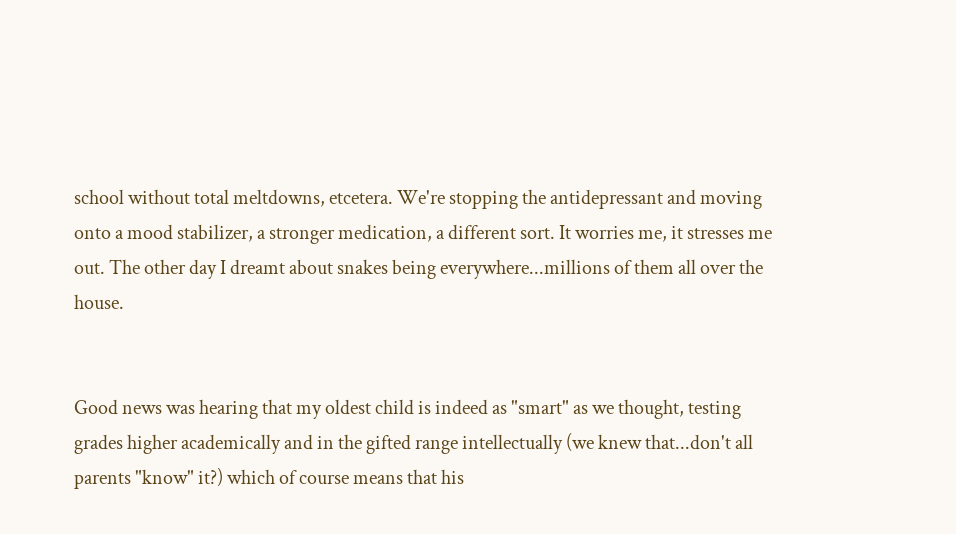school without total meltdowns, etcetera. We're stopping the antidepressant and moving onto a mood stabilizer, a stronger medication, a different sort. It worries me, it stresses me out. The other day I dreamt about snakes being everywhere...millions of them all over the house.


Good news was hearing that my oldest child is indeed as "smart" as we thought, testing grades higher academically and in the gifted range intellectually (we knew that...don't all parents "know" it?) which of course means that his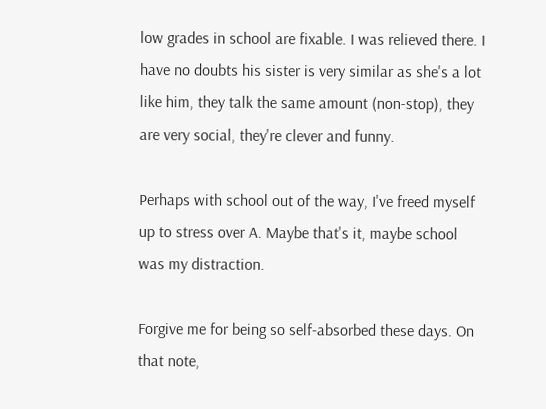low grades in school are fixable. I was relieved there. I have no doubts his sister is very similar as she's a lot like him, they talk the same amount (non-stop), they are very social, they're clever and funny.

Perhaps with school out of the way, I've freed myself up to stress over A. Maybe that's it, maybe school was my distraction.

Forgive me for being so self-absorbed these days. On that note,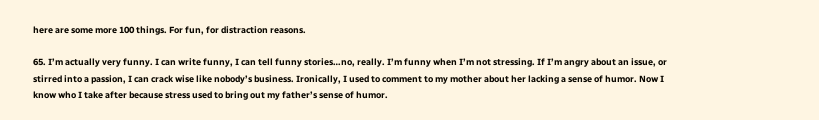here are some more 100 things. For fun, for distraction reasons.

65. I’m actually very funny. I can write funny, I can tell funny stories…no, really. I’m funny when I’m not stressing. If I’m angry about an issue, or stirred into a passion, I can crack wise like nobody’s business. Ironically, I used to comment to my mother about her lacking a sense of humor. Now I know who I take after because stress used to bring out my father’s sense of humor.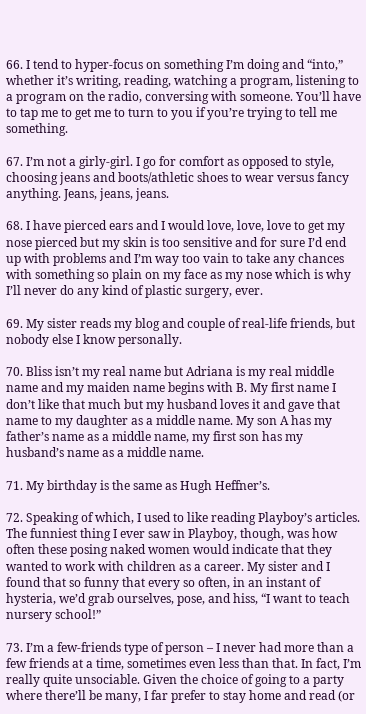66. I tend to hyper-focus on something I’m doing and “into,” whether it’s writing, reading, watching a program, listening to a program on the radio, conversing with someone. You’ll have to tap me to get me to turn to you if you’re trying to tell me something.

67. I’m not a girly-girl. I go for comfort as opposed to style, choosing jeans and boots/athletic shoes to wear versus fancy anything. Jeans, jeans, jeans.

68. I have pierced ears and I would love, love, love to get my nose pierced but my skin is too sensitive and for sure I’d end up with problems and I’m way too vain to take any chances with something so plain on my face as my nose which is why I’ll never do any kind of plastic surgery, ever.

69. My sister reads my blog and couple of real-life friends, but nobody else I know personally.

70. Bliss isn’t my real name but Adriana is my real middle name and my maiden name begins with B. My first name I don’t like that much but my husband loves it and gave that name to my daughter as a middle name. My son A has my father’s name as a middle name, my first son has my husband’s name as a middle name.

71. My birthday is the same as Hugh Heffner’s.

72. Speaking of which, I used to like reading Playboy’s articles. The funniest thing I ever saw in Playboy, though, was how often these posing naked women would indicate that they wanted to work with children as a career. My sister and I found that so funny that every so often, in an instant of hysteria, we’d grab ourselves, pose, and hiss, “I want to teach nursery school!”

73. I’m a few-friends type of person – I never had more than a few friends at a time, sometimes even less than that. In fact, I’m really quite unsociable. Given the choice of going to a party where there’ll be many, I far prefer to stay home and read (or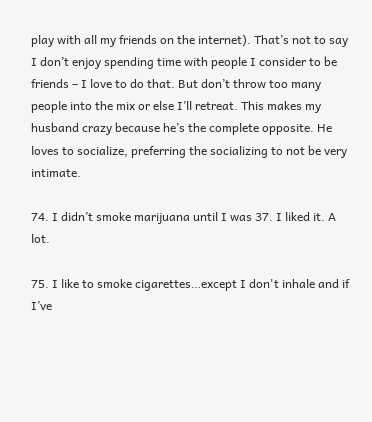play with all my friends on the internet). That’s not to say I don’t enjoy spending time with people I consider to be friends – I love to do that. But don’t throw too many people into the mix or else I’ll retreat. This makes my husband crazy because he’s the complete opposite. He loves to socialize, preferring the socializing to not be very intimate.

74. I didn’t smoke marijuana until I was 37. I liked it. A lot.

75. I like to smoke cigarettes…except I don't inhale and if I’ve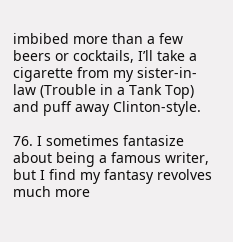imbibed more than a few beers or cocktails, I’ll take a cigarette from my sister-in-law (Trouble in a Tank Top) and puff away Clinton-style.

76. I sometimes fantasize about being a famous writer, but I find my fantasy revolves much more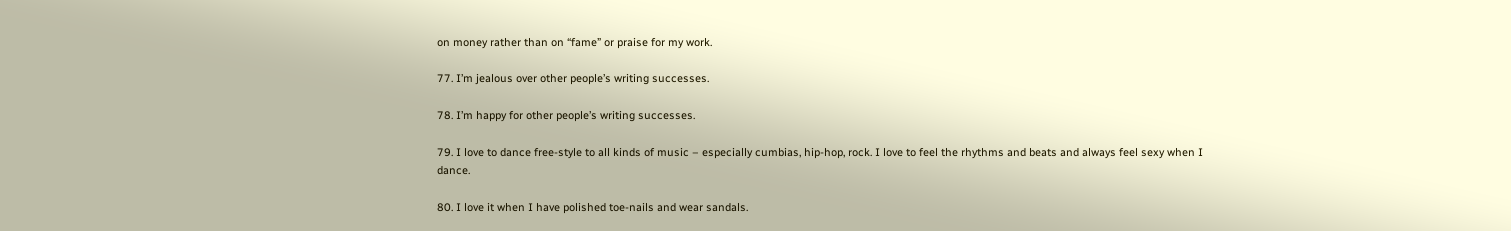on money rather than on “fame” or praise for my work.

77. I’m jealous over other people’s writing successes.

78. I’m happy for other people’s writing successes.

79. I love to dance free-style to all kinds of music – especially cumbias, hip-hop, rock. I love to feel the rhythms and beats and always feel sexy when I dance.

80. I love it when I have polished toe-nails and wear sandals.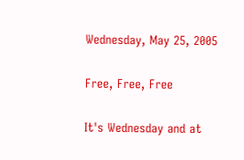Wednesday, May 25, 2005

Free, Free, Free

It's Wednesday and at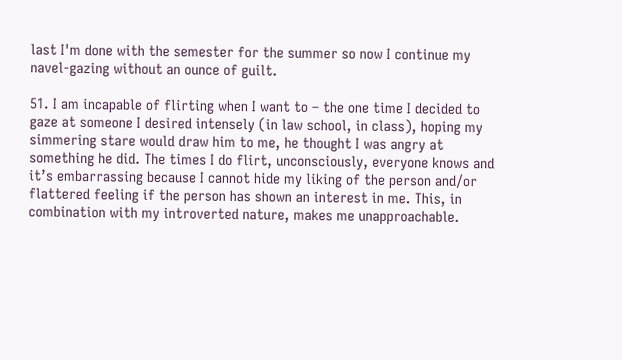last I'm done with the semester for the summer so now I continue my navel-gazing without an ounce of guilt.

51. I am incapable of flirting when I want to – the one time I decided to gaze at someone I desired intensely (in law school, in class), hoping my simmering stare would draw him to me, he thought I was angry at something he did. The times I do flirt, unconsciously, everyone knows and it’s embarrassing because I cannot hide my liking of the person and/or flattered feeling if the person has shown an interest in me. This, in combination with my introverted nature, makes me unapproachable.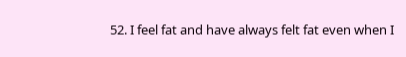52. I feel fat and have always felt fat even when I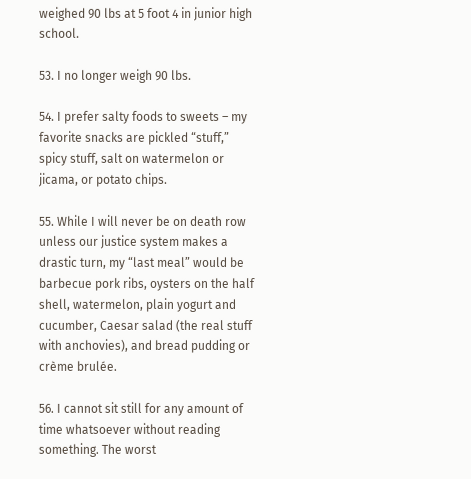weighed 90 lbs at 5 foot 4 in junior high school.

53. I no longer weigh 90 lbs.

54. I prefer salty foods to sweets – my favorite snacks are pickled “stuff,” spicy stuff, salt on watermelon or jicama, or potato chips.

55. While I will never be on death row unless our justice system makes a drastic turn, my “last meal” would be barbecue pork ribs, oysters on the half shell, watermelon, plain yogurt and cucumber, Caesar salad (the real stuff with anchovies), and bread pudding or crème brulée.

56. I cannot sit still for any amount of time whatsoever without reading something. The worst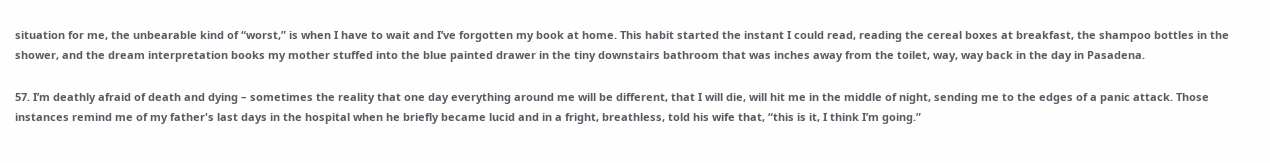situation for me, the unbearable kind of “worst,” is when I have to wait and I’ve forgotten my book at home. This habit started the instant I could read, reading the cereal boxes at breakfast, the shampoo bottles in the shower, and the dream interpretation books my mother stuffed into the blue painted drawer in the tiny downstairs bathroom that was inches away from the toilet, way, way back in the day in Pasadena.

57. I’m deathly afraid of death and dying – sometimes the reality that one day everything around me will be different, that I will die, will hit me in the middle of night, sending me to the edges of a panic attack. Those instances remind me of my father's last days in the hospital when he briefly became lucid and in a fright, breathless, told his wife that, “this is it, I think I’m going.”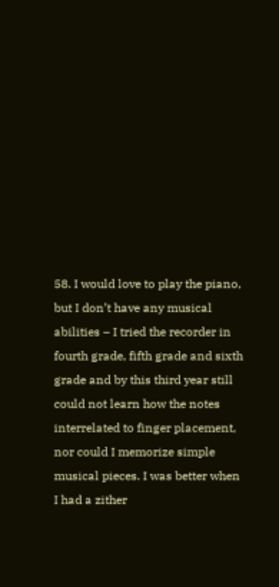58. I would love to play the piano, but I don’t have any musical abilities – I tried the recorder in fourth grade, fifth grade and sixth grade and by this third year still could not learn how the notes interrelated to finger placement, nor could I memorize simple musical pieces. I was better when I had a zither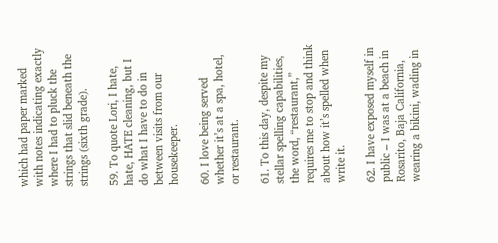which had paper marked with notes indicating exactly where I had to pluck the strings that slid beneath the strings (sixth grade).

59. To quote Lori, I hate, hate, HATE cleaning, but I do what I have to do in between visits from our housekeeper.

60. I love being served whether it’s at a spa, hotel, or restaurant.

61. To this day, despite my stellar spelling capabilities, the word, “restaurant,” requires me to stop and think about how it’s spelled when write it.

62. I have exposed myself in public – I was at a beach in Rosarito, Baja California, wearing a bikini, wading in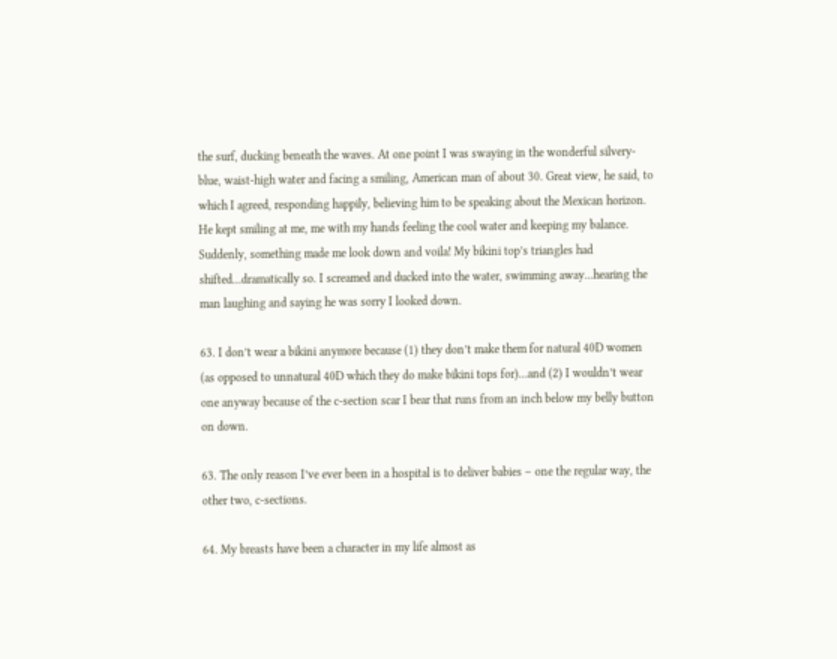the surf, ducking beneath the waves. At one point I was swaying in the wonderful silvery-blue, waist-high water and facing a smiling, American man of about 30. Great view, he said, to which I agreed, responding happily, believing him to be speaking about the Mexican horizon. He kept smiling at me, me with my hands feeling the cool water and keeping my balance. Suddenly, something made me look down and voila! My bikini top’s triangles had shifted…dramatically so. I screamed and ducked into the water, swimming away…hearing the man laughing and saying he was sorry I looked down.

63. I don’t wear a bikini anymore because (1) they don’t make them for natural 40D women (as opposed to unnatural 40D which they do make bikini tops for)…and (2) I wouldn’t wear one anyway because of the c-section scar I bear that runs from an inch below my belly button on down.

63. The only reason I’ve ever been in a hospital is to deliver babies – one the regular way, the other two, c-sections.

64. My breasts have been a character in my life almost as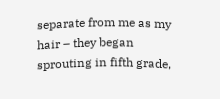separate from me as my hair – they began sprouting in fifth grade,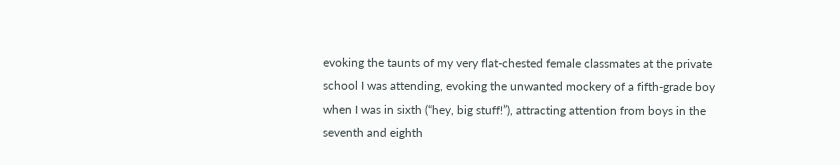evoking the taunts of my very flat-chested female classmates at the private school I was attending, evoking the unwanted mockery of a fifth-grade boy when I was in sixth (“hey, big stuff!”), attracting attention from boys in the seventh and eighth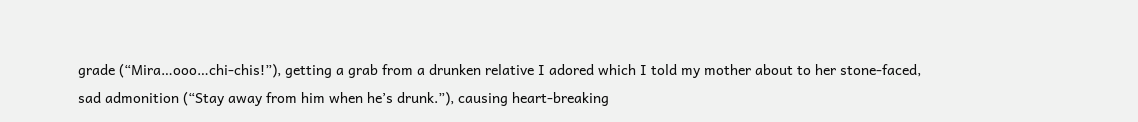grade (“Mira…ooo…chi-chis!”), getting a grab from a drunken relative I adored which I told my mother about to her stone-faced, sad admonition (“Stay away from him when he’s drunk.”), causing heart-breaking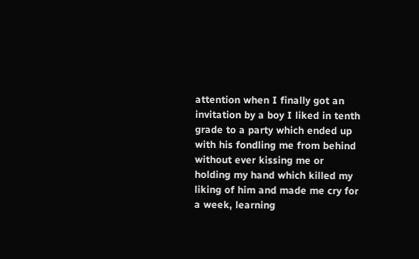attention when I finally got an invitation by a boy I liked in tenth grade to a party which ended up with his fondling me from behind without ever kissing me or holding my hand which killed my liking of him and made me cry for a week, learning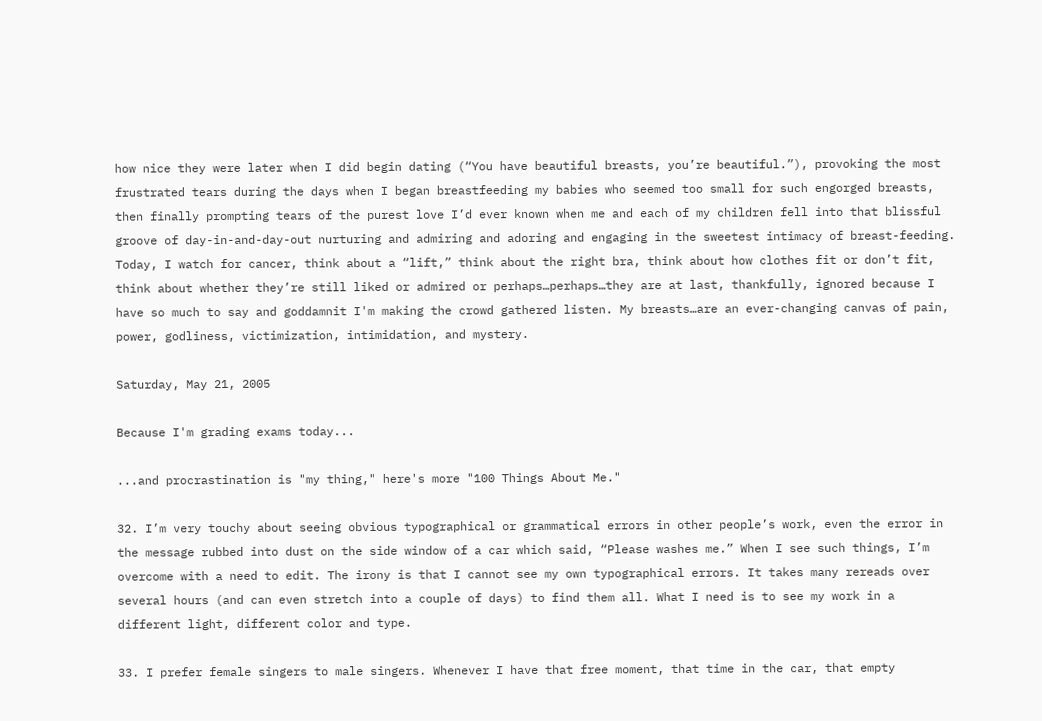how nice they were later when I did begin dating (“You have beautiful breasts, you’re beautiful.”), provoking the most frustrated tears during the days when I began breastfeeding my babies who seemed too small for such engorged breasts, then finally prompting tears of the purest love I’d ever known when me and each of my children fell into that blissful groove of day-in-and-day-out nurturing and admiring and adoring and engaging in the sweetest intimacy of breast-feeding. Today, I watch for cancer, think about a “lift,” think about the right bra, think about how clothes fit or don’t fit, think about whether they’re still liked or admired or perhaps…perhaps…they are at last, thankfully, ignored because I have so much to say and goddamnit I'm making the crowd gathered listen. My breasts…are an ever-changing canvas of pain, power, godliness, victimization, intimidation, and mystery.

Saturday, May 21, 2005

Because I'm grading exams today...

...and procrastination is "my thing," here's more "100 Things About Me."

32. I’m very touchy about seeing obvious typographical or grammatical errors in other people’s work, even the error in the message rubbed into dust on the side window of a car which said, “Please washes me.” When I see such things, I’m overcome with a need to edit. The irony is that I cannot see my own typographical errors. It takes many rereads over several hours (and can even stretch into a couple of days) to find them all. What I need is to see my work in a different light, different color and type.

33. I prefer female singers to male singers. Whenever I have that free moment, that time in the car, that empty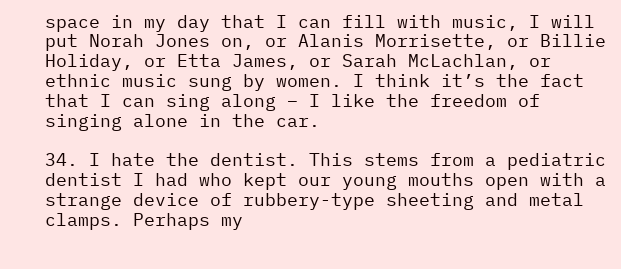space in my day that I can fill with music, I will put Norah Jones on, or Alanis Morrisette, or Billie Holiday, or Etta James, or Sarah McLachlan, or ethnic music sung by women. I think it’s the fact that I can sing along – I like the freedom of singing alone in the car.

34. I hate the dentist. This stems from a pediatric dentist I had who kept our young mouths open with a strange device of rubbery-type sheeting and metal clamps. Perhaps my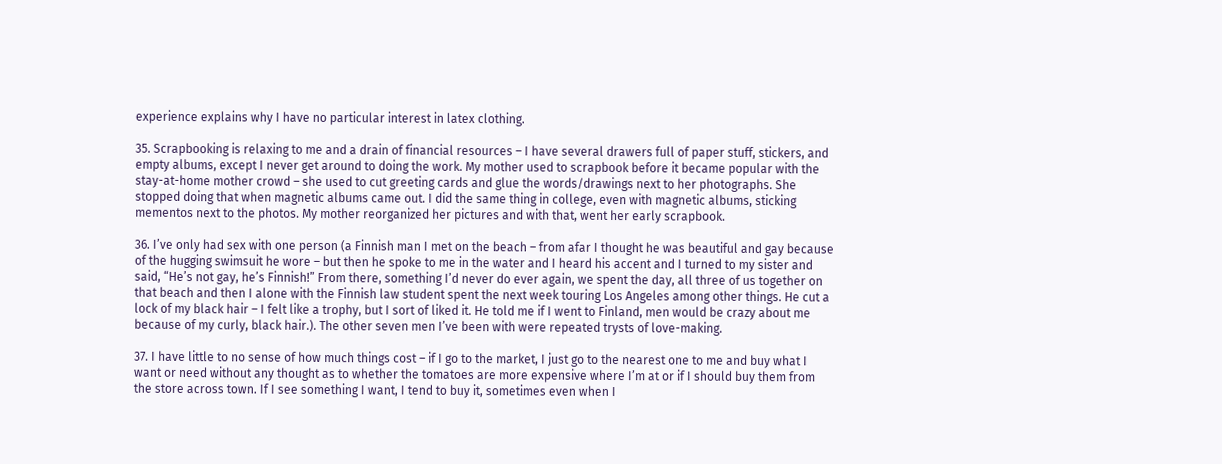experience explains why I have no particular interest in latex clothing.

35. Scrapbooking is relaxing to me and a drain of financial resources – I have several drawers full of paper stuff, stickers, and empty albums, except I never get around to doing the work. My mother used to scrapbook before it became popular with the stay-at-home mother crowd – she used to cut greeting cards and glue the words/drawings next to her photographs. She stopped doing that when magnetic albums came out. I did the same thing in college, even with magnetic albums, sticking mementos next to the photos. My mother reorganized her pictures and with that, went her early scrapbook.

36. I’ve only had sex with one person (a Finnish man I met on the beach – from afar I thought he was beautiful and gay because of the hugging swimsuit he wore – but then he spoke to me in the water and I heard his accent and I turned to my sister and said, “He’s not gay, he’s Finnish!” From there, something I’d never do ever again, we spent the day, all three of us together on that beach and then I alone with the Finnish law student spent the next week touring Los Angeles among other things. He cut a lock of my black hair – I felt like a trophy, but I sort of liked it. He told me if I went to Finland, men would be crazy about me because of my curly, black hair.). The other seven men I’ve been with were repeated trysts of love-making.

37. I have little to no sense of how much things cost – if I go to the market, I just go to the nearest one to me and buy what I want or need without any thought as to whether the tomatoes are more expensive where I’m at or if I should buy them from the store across town. If I see something I want, I tend to buy it, sometimes even when I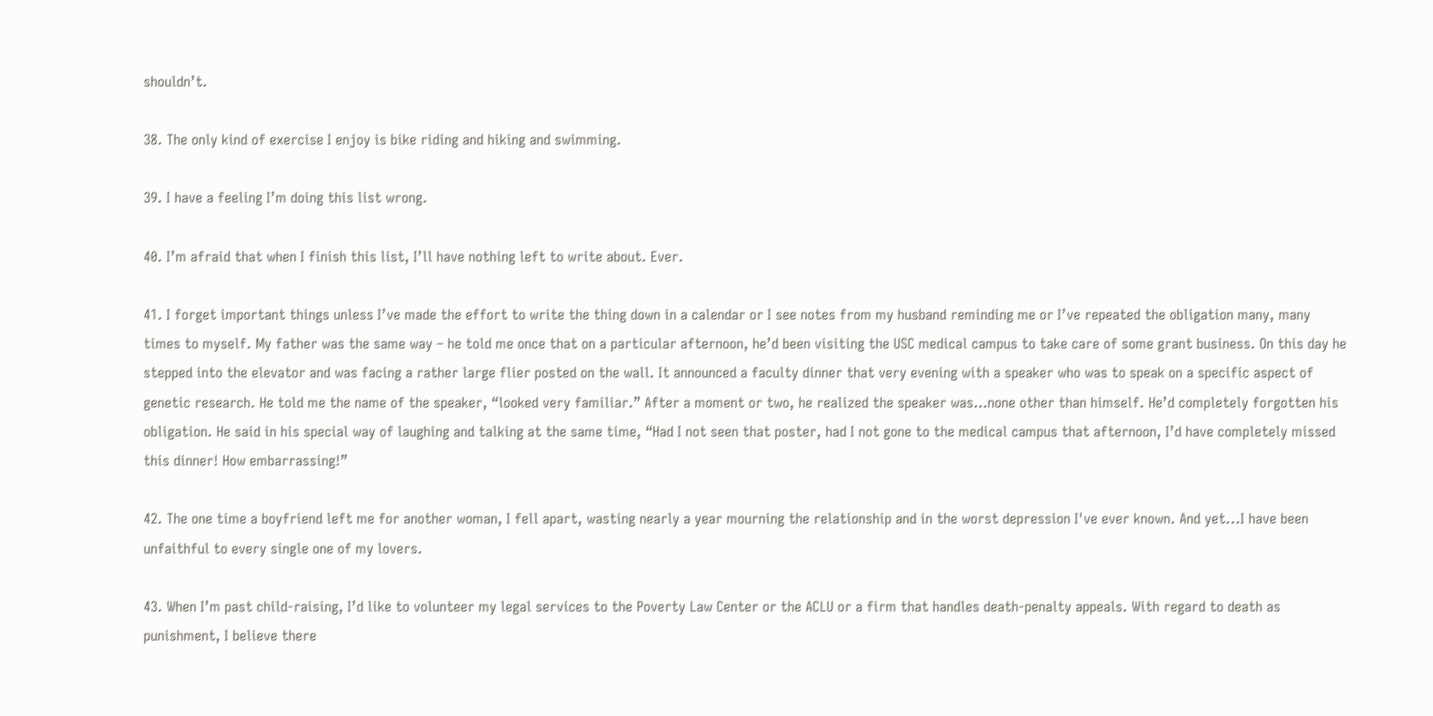shouldn’t.

38. The only kind of exercise I enjoy is bike riding and hiking and swimming.

39. I have a feeling I’m doing this list wrong.

40. I’m afraid that when I finish this list, I’ll have nothing left to write about. Ever.

41. I forget important things unless I’ve made the effort to write the thing down in a calendar or I see notes from my husband reminding me or I’ve repeated the obligation many, many times to myself. My father was the same way – he told me once that on a particular afternoon, he’d been visiting the USC medical campus to take care of some grant business. On this day he stepped into the elevator and was facing a rather large flier posted on the wall. It announced a faculty dinner that very evening with a speaker who was to speak on a specific aspect of genetic research. He told me the name of the speaker, “looked very familiar.” After a moment or two, he realized the speaker was…none other than himself. He’d completely forgotten his obligation. He said in his special way of laughing and talking at the same time, “Had I not seen that poster, had I not gone to the medical campus that afternoon, I’d have completely missed this dinner! How embarrassing!”

42. The one time a boyfriend left me for another woman, I fell apart, wasting nearly a year mourning the relationship and in the worst depression I've ever known. And yet...I have been unfaithful to every single one of my lovers.

43. When I’m past child-raising, I’d like to volunteer my legal services to the Poverty Law Center or the ACLU or a firm that handles death-penalty appeals. With regard to death as punishment, I believe there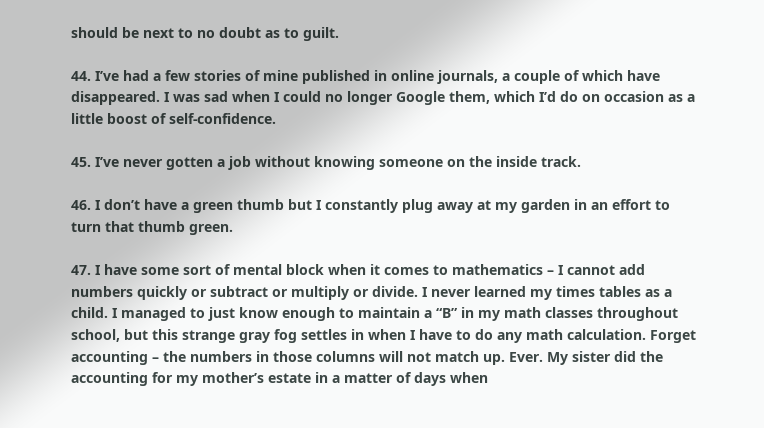should be next to no doubt as to guilt.

44. I’ve had a few stories of mine published in online journals, a couple of which have disappeared. I was sad when I could no longer Google them, which I’d do on occasion as a little boost of self-confidence.

45. I’ve never gotten a job without knowing someone on the inside track.

46. I don’t have a green thumb but I constantly plug away at my garden in an effort to turn that thumb green.

47. I have some sort of mental block when it comes to mathematics – I cannot add numbers quickly or subtract or multiply or divide. I never learned my times tables as a child. I managed to just know enough to maintain a “B” in my math classes throughout school, but this strange gray fog settles in when I have to do any math calculation. Forget accounting – the numbers in those columns will not match up. Ever. My sister did the accounting for my mother’s estate in a matter of days when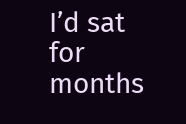I’d sat for months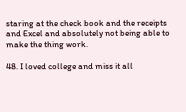staring at the check book and the receipts and Excel and absolutely not being able to make the thing work.

48. I loved college and miss it all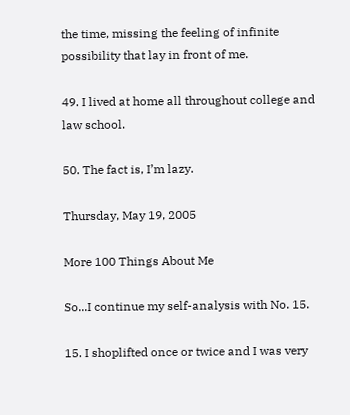the time, missing the feeling of infinite possibility that lay in front of me.

49. I lived at home all throughout college and law school.

50. The fact is, I’m lazy.

Thursday, May 19, 2005

More 100 Things About Me

So...I continue my self-analysis with No. 15.

15. I shoplifted once or twice and I was very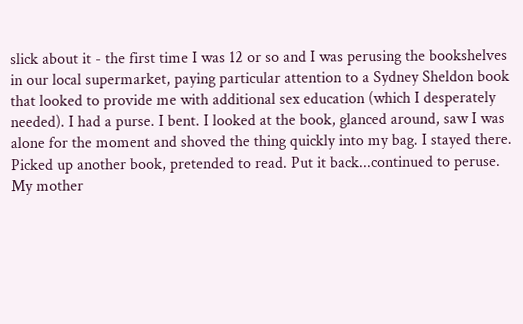slick about it - the first time I was 12 or so and I was perusing the bookshelves in our local supermarket, paying particular attention to a Sydney Sheldon book that looked to provide me with additional sex education (which I desperately needed). I had a purse. I bent. I looked at the book, glanced around, saw I was alone for the moment and shoved the thing quickly into my bag. I stayed there. Picked up another book, pretended to read. Put it back...continued to peruse. My mother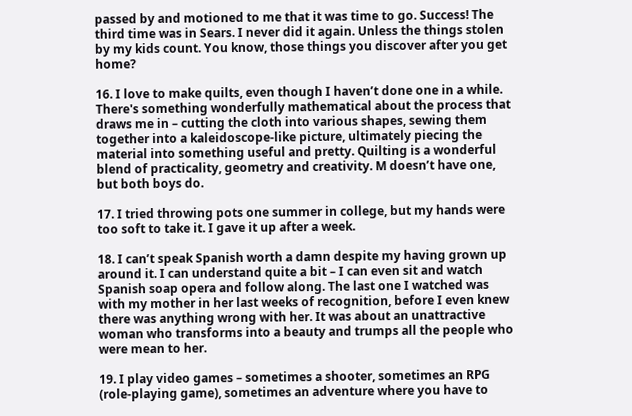passed by and motioned to me that it was time to go. Success! The third time was in Sears. I never did it again. Unless the things stolen by my kids count. You know, those things you discover after you get home?

16. I love to make quilts, even though I haven’t done one in a while. There's something wonderfully mathematical about the process that draws me in – cutting the cloth into various shapes, sewing them together into a kaleidoscope-like picture, ultimately piecing the material into something useful and pretty. Quilting is a wonderful blend of practicality, geometry and creativity. M doesn’t have one, but both boys do.

17. I tried throwing pots one summer in college, but my hands were too soft to take it. I gave it up after a week.

18. I can’t speak Spanish worth a damn despite my having grown up around it. I can understand quite a bit – I can even sit and watch Spanish soap opera and follow along. The last one I watched was with my mother in her last weeks of recognition, before I even knew there was anything wrong with her. It was about an unattractive woman who transforms into a beauty and trumps all the people who were mean to her.

19. I play video games – sometimes a shooter, sometimes an RPG (role-playing game), sometimes an adventure where you have to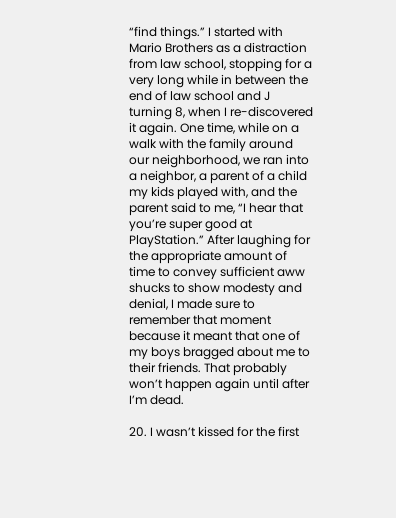“find things.” I started with Mario Brothers as a distraction from law school, stopping for a very long while in between the end of law school and J turning 8, when I re-discovered it again. One time, while on a walk with the family around our neighborhood, we ran into a neighbor, a parent of a child my kids played with, and the parent said to me, “I hear that you’re super good at PlayStation.” After laughing for the appropriate amount of time to convey sufficient aww shucks to show modesty and denial, I made sure to remember that moment because it meant that one of my boys bragged about me to their friends. That probably won’t happen again until after I’m dead.

20. I wasn’t kissed for the first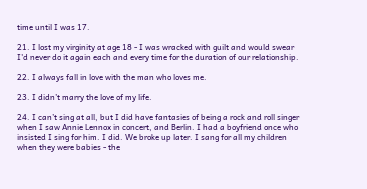time until I was 17.

21. I lost my virginity at age 18 - I was wracked with guilt and would swear I'd never do it again each and every time for the duration of our relationship.

22. I always fall in love with the man who loves me.

23. I didn’t marry the love of my life.

24. I can’t sing at all, but I did have fantasies of being a rock and roll singer when I saw Annie Lennox in concert, and Berlin. I had a boyfriend once who insisted I sing for him. I did. We broke up later. I sang for all my children when they were babies - the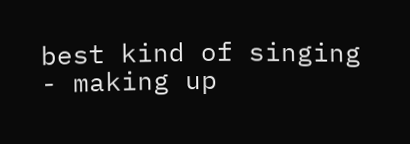best kind of singing - making up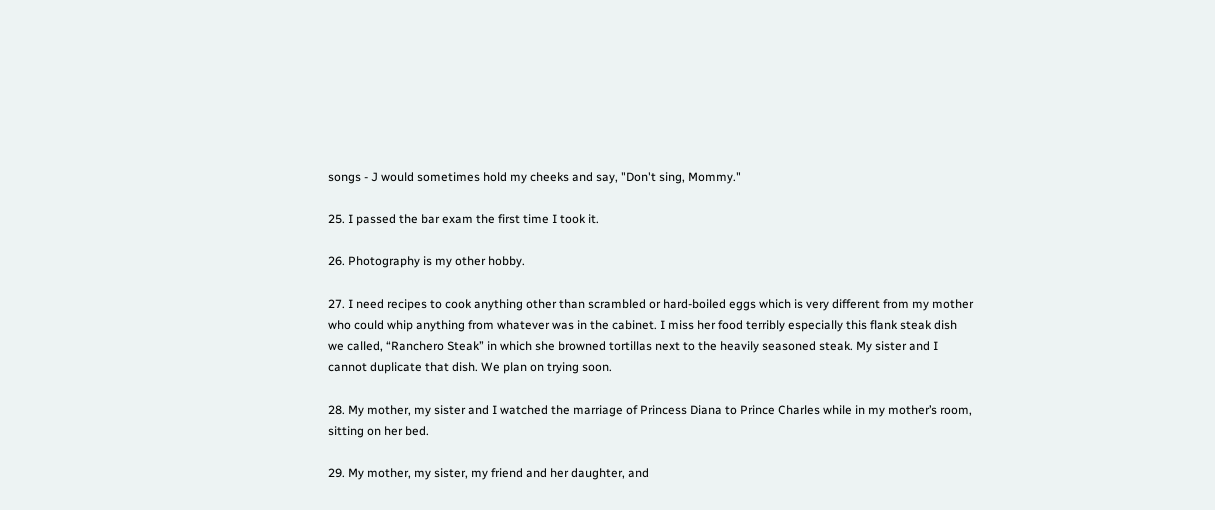songs - J would sometimes hold my cheeks and say, "Don't sing, Mommy."

25. I passed the bar exam the first time I took it.

26. Photography is my other hobby.

27. I need recipes to cook anything other than scrambled or hard-boiled eggs which is very different from my mother who could whip anything from whatever was in the cabinet. I miss her food terribly especially this flank steak dish we called, “Ranchero Steak” in which she browned tortillas next to the heavily seasoned steak. My sister and I cannot duplicate that dish. We plan on trying soon.

28. My mother, my sister and I watched the marriage of Princess Diana to Prince Charles while in my mother’s room, sitting on her bed.

29. My mother, my sister, my friend and her daughter, and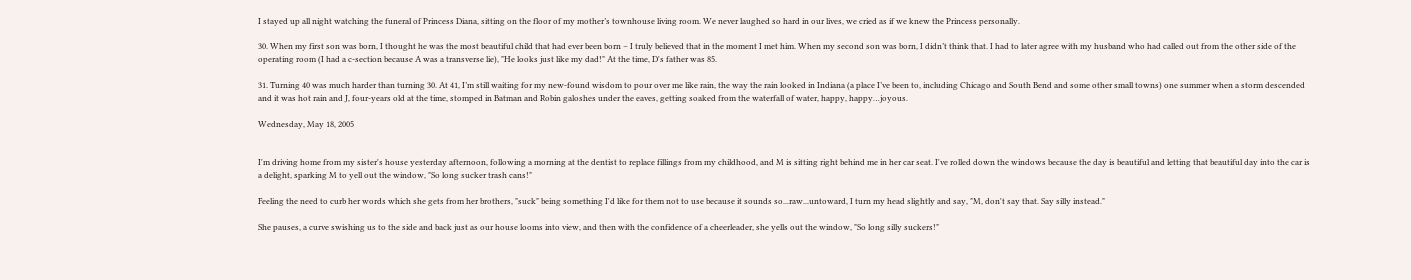I stayed up all night watching the funeral of Princess Diana, sitting on the floor of my mother’s townhouse living room. We never laughed so hard in our lives, we cried as if we knew the Princess personally.

30. When my first son was born, I thought he was the most beautiful child that had ever been born – I truly believed that in the moment I met him. When my second son was born, I didn’t think that. I had to later agree with my husband who had called out from the other side of the operating room (I had a c-section because A was a transverse lie), "He looks just like my dad!" At the time, D's father was 85.

31. Turning 40 was much harder than turning 30. At 41, I’m still waiting for my new-found wisdom to pour over me like rain, the way the rain looked in Indiana (a place I’ve been to, including Chicago and South Bend and some other small towns) one summer when a storm descended and it was hot rain and J, four-years old at the time, stomped in Batman and Robin galoshes under the eaves, getting soaked from the waterfall of water, happy, happy…joyous.

Wednesday, May 18, 2005


I'm driving home from my sister's house yesterday afternoon, following a morning at the dentist to replace fillings from my childhood, and M is sitting right behind me in her car seat. I've rolled down the windows because the day is beautiful and letting that beautiful day into the car is a delight, sparking M to yell out the window, "So long sucker trash cans!"

Feeling the need to curb her words which she gets from her brothers, "suck" being something I'd like for them not to use because it sounds so...raw...untoward, I turn my head slightly and say, "M, don't say that. Say silly instead."

She pauses, a curve swishing us to the side and back just as our house looms into view, and then with the confidence of a cheerleader, she yells out the window, "So long silly suckers!"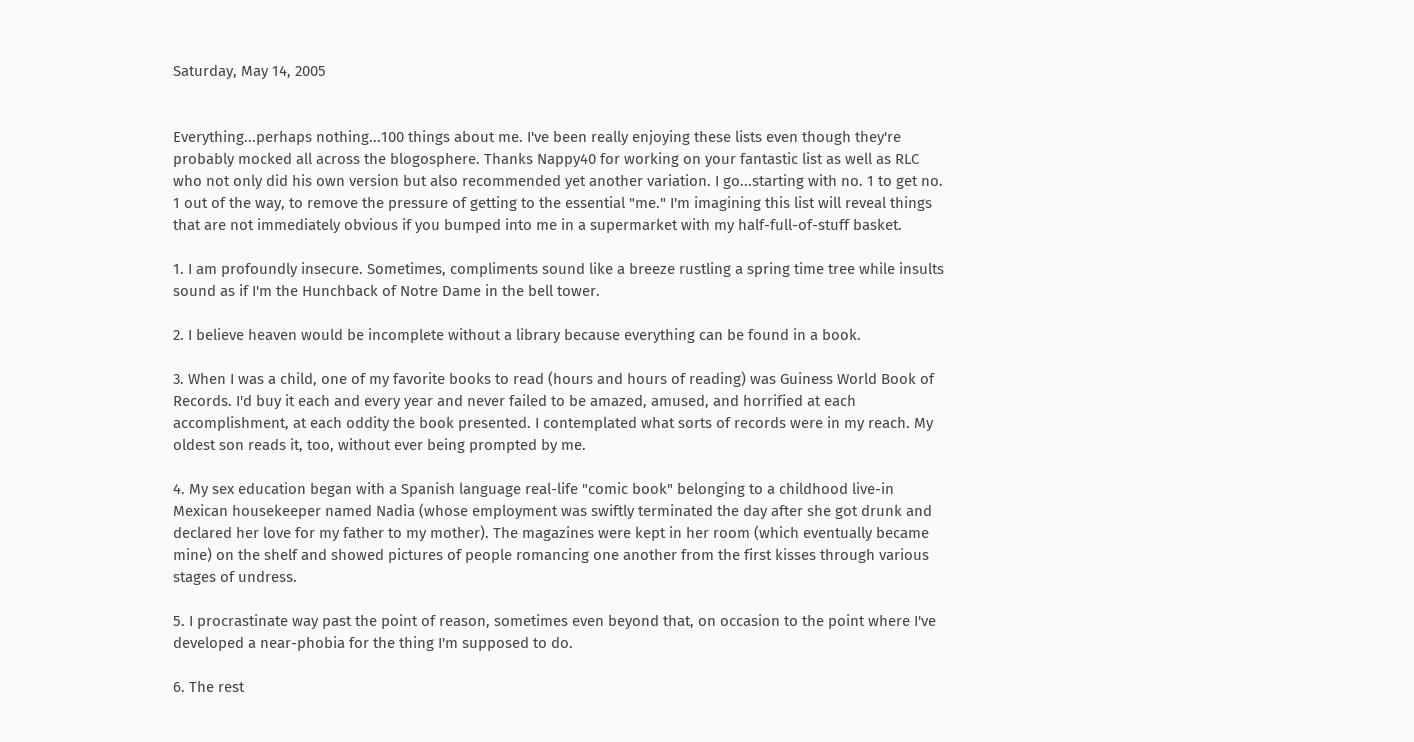Saturday, May 14, 2005


Everything...perhaps nothing...100 things about me. I've been really enjoying these lists even though they're probably mocked all across the blogosphere. Thanks Nappy40 for working on your fantastic list as well as RLC who not only did his own version but also recommended yet another variation. I go...starting with no. 1 to get no. 1 out of the way, to remove the pressure of getting to the essential "me." I'm imagining this list will reveal things that are not immediately obvious if you bumped into me in a supermarket with my half-full-of-stuff basket.

1. I am profoundly insecure. Sometimes, compliments sound like a breeze rustling a spring time tree while insults sound as if I'm the Hunchback of Notre Dame in the bell tower.

2. I believe heaven would be incomplete without a library because everything can be found in a book.

3. When I was a child, one of my favorite books to read (hours and hours of reading) was Guiness World Book of Records. I'd buy it each and every year and never failed to be amazed, amused, and horrified at each accomplishment, at each oddity the book presented. I contemplated what sorts of records were in my reach. My oldest son reads it, too, without ever being prompted by me.

4. My sex education began with a Spanish language real-life "comic book" belonging to a childhood live-in Mexican housekeeper named Nadia (whose employment was swiftly terminated the day after she got drunk and declared her love for my father to my mother). The magazines were kept in her room (which eventually became mine) on the shelf and showed pictures of people romancing one another from the first kisses through various stages of undress.

5. I procrastinate way past the point of reason, sometimes even beyond that, on occasion to the point where I've developed a near-phobia for the thing I'm supposed to do.

6. The rest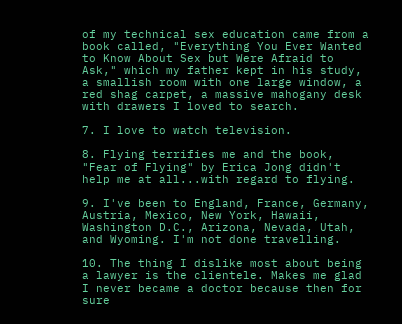of my technical sex education came from a book called, "Everything You Ever Wanted to Know About Sex but Were Afraid to Ask," which my father kept in his study, a smallish room with one large window, a red shag carpet, a massive mahogany desk with drawers I loved to search.

7. I love to watch television.

8. Flying terrifies me and the book, "Fear of Flying" by Erica Jong didn't help me at all...with regard to flying.

9. I've been to England, France, Germany, Austria, Mexico, New York, Hawaii, Washington D.C., Arizona, Nevada, Utah, and Wyoming. I'm not done travelling.

10. The thing I dislike most about being a lawyer is the clientele. Makes me glad I never became a doctor because then for sure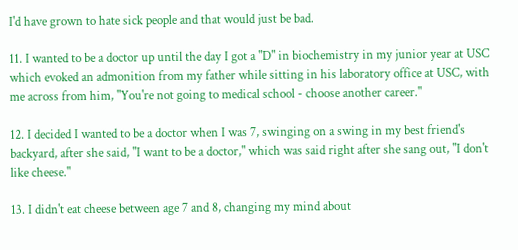I'd have grown to hate sick people and that would just be bad.

11. I wanted to be a doctor up until the day I got a "D" in biochemistry in my junior year at USC which evoked an admonition from my father while sitting in his laboratory office at USC, with me across from him, "You're not going to medical school - choose another career."

12. I decided I wanted to be a doctor when I was 7, swinging on a swing in my best friend's backyard, after she said, "I want to be a doctor," which was said right after she sang out, "I don't like cheese."

13. I didn't eat cheese between age 7 and 8, changing my mind about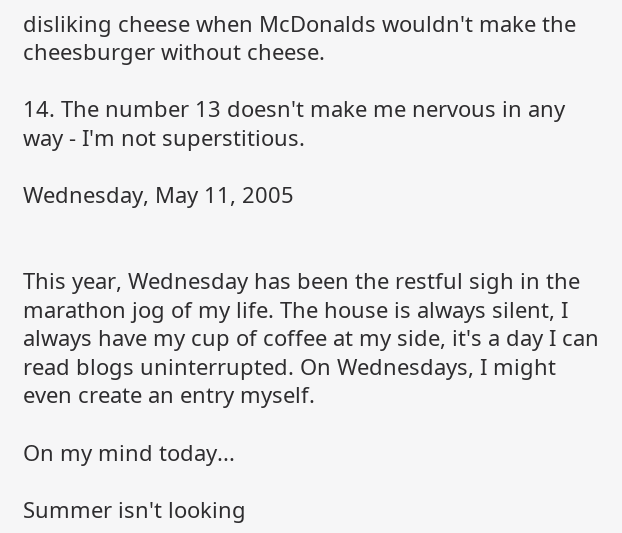disliking cheese when McDonalds wouldn't make the cheesburger without cheese.

14. The number 13 doesn't make me nervous in any way - I'm not superstitious.

Wednesday, May 11, 2005


This year, Wednesday has been the restful sigh in the marathon jog of my life. The house is always silent, I always have my cup of coffee at my side, it's a day I can read blogs uninterrupted. On Wednesdays, I might even create an entry myself.

On my mind today...

Summer isn't looking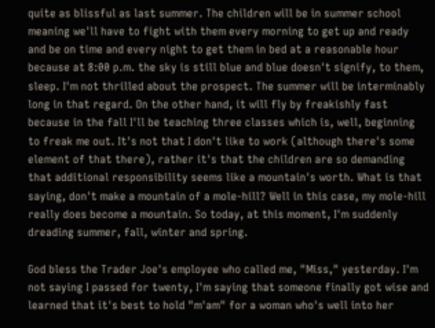quite as blissful as last summer. The children will be in summer school meaning we'll have to fight with them every morning to get up and ready and be on time and every night to get them in bed at a reasonable hour because at 8:00 p.m. the sky is still blue and blue doesn't signify, to them, sleep. I'm not thrilled about the prospect. The summer will be interminably long in that regard. On the other hand, it will fly by freakishly fast because in the fall I'll be teaching three classes which is, well, beginning to freak me out. It's not that I don't like to work (although there's some element of that there), rather it's that the children are so demanding that additional responsibility seems like a mountain's worth. What is that saying, don't make a mountain of a mole-hill? Well in this case, my mole-hill really does become a mountain. So today, at this moment, I'm suddenly dreading summer, fall, winter and spring.

God bless the Trader Joe's employee who called me, "Miss," yesterday. I'm not saying I passed for twenty, I'm saying that someone finally got wise and learned that it's best to hold "m'am" for a woman who's well into her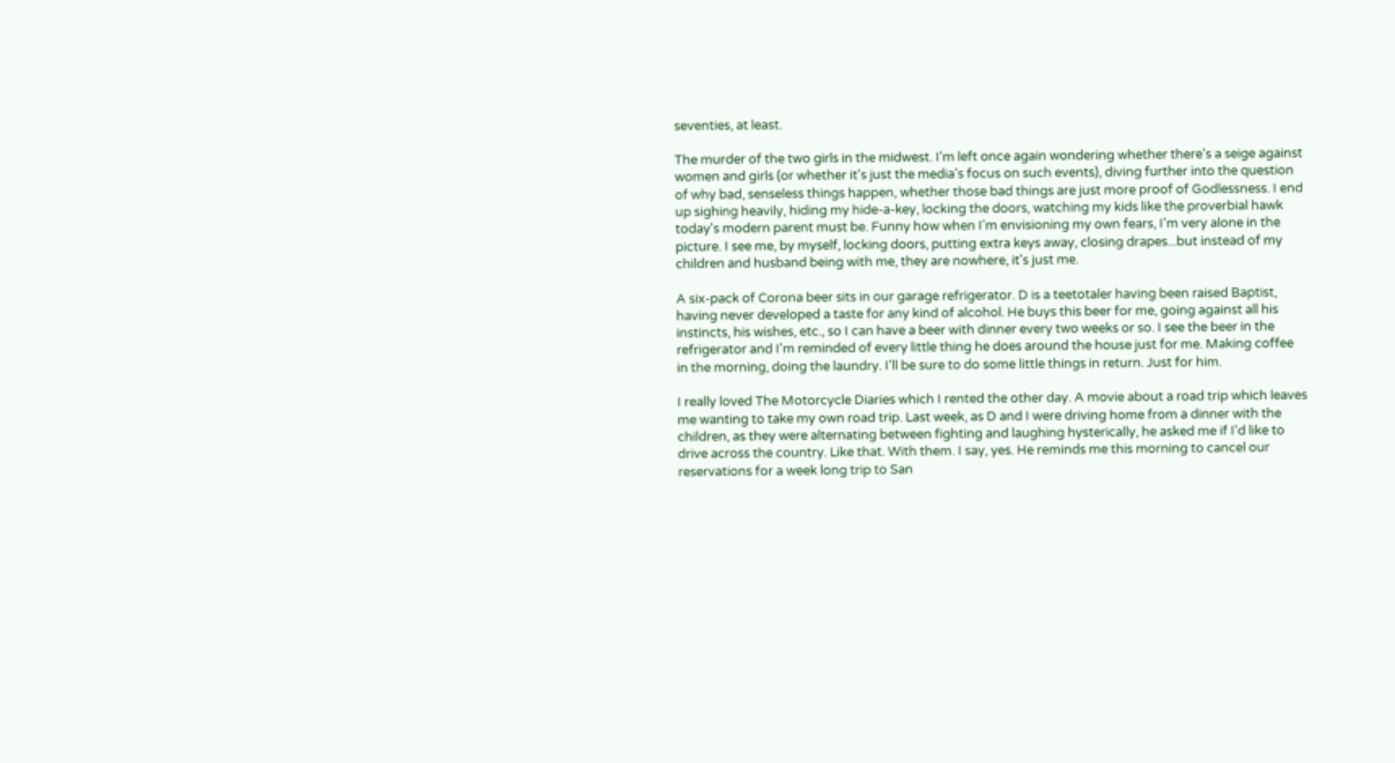seventies, at least.

The murder of the two girls in the midwest. I'm left once again wondering whether there's a seige against women and girls (or whether it's just the media's focus on such events), diving further into the question of why bad, senseless things happen, whether those bad things are just more proof of Godlessness. I end up sighing heavily, hiding my hide-a-key, locking the doors, watching my kids like the proverbial hawk today's modern parent must be. Funny how when I'm envisioning my own fears, I'm very alone in the picture. I see me, by myself, locking doors, putting extra keys away, closing drapes...but instead of my children and husband being with me, they are nowhere, it's just me.

A six-pack of Corona beer sits in our garage refrigerator. D is a teetotaler having been raised Baptist, having never developed a taste for any kind of alcohol. He buys this beer for me, going against all his instincts, his wishes, etc., so I can have a beer with dinner every two weeks or so. I see the beer in the refrigerator and I'm reminded of every little thing he does around the house just for me. Making coffee in the morning, doing the laundry. I'll be sure to do some little things in return. Just for him.

I really loved The Motorcycle Diaries which I rented the other day. A movie about a road trip which leaves me wanting to take my own road trip. Last week, as D and I were driving home from a dinner with the children, as they were alternating between fighting and laughing hysterically, he asked me if I'd like to drive across the country. Like that. With them. I say, yes. He reminds me this morning to cancel our reservations for a week long trip to San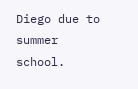Diego due to summer school.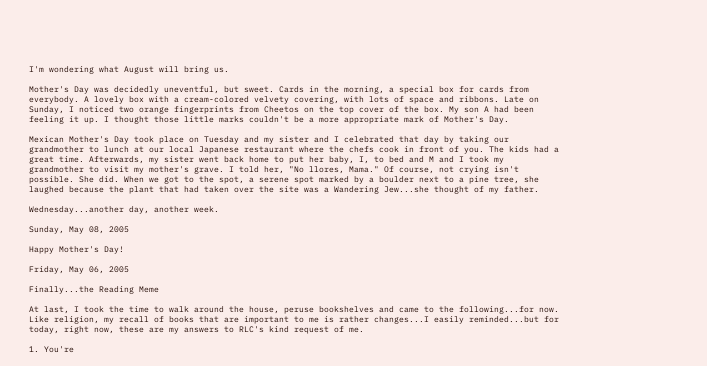I'm wondering what August will bring us.

Mother's Day was decidedly uneventful, but sweet. Cards in the morning, a special box for cards from everybody. A lovely box with a cream-colored velvety covering, with lots of space and ribbons. Late on Sunday, I noticed two orange fingerprints from Cheetos on the top cover of the box. My son A had been feeling it up. I thought those little marks couldn't be a more appropriate mark of Mother's Day.

Mexican Mother's Day took place on Tuesday and my sister and I celebrated that day by taking our grandmother to lunch at our local Japanese restaurant where the chefs cook in front of you. The kids had a great time. Afterwards, my sister went back home to put her baby, I, to bed and M and I took my grandmother to visit my mother's grave. I told her, "No llores, Mama." Of course, not crying isn't possible. She did. When we got to the spot, a serene spot marked by a boulder next to a pine tree, she laughed because the plant that had taken over the site was a Wandering Jew...she thought of my father.

Wednesday...another day, another week.

Sunday, May 08, 2005

Happy Mother's Day!

Friday, May 06, 2005

Finally...the Reading Meme

At last, I took the time to walk around the house, peruse bookshelves and came to the following...for now. Like religion, my recall of books that are important to me is rather changes...I easily reminded...but for today, right now, these are my answers to RLC's kind request of me.

1. You're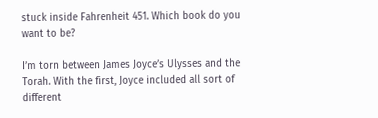stuck inside Fahrenheit 451. Which book do you want to be?

I’m torn between James Joyce’s Ulysses and the Torah. With the first, Joyce included all sort of different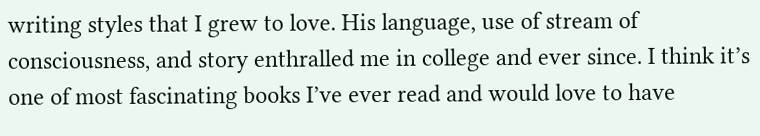writing styles that I grew to love. His language, use of stream of consciousness, and story enthralled me in college and ever since. I think it’s one of most fascinating books I’ve ever read and would love to have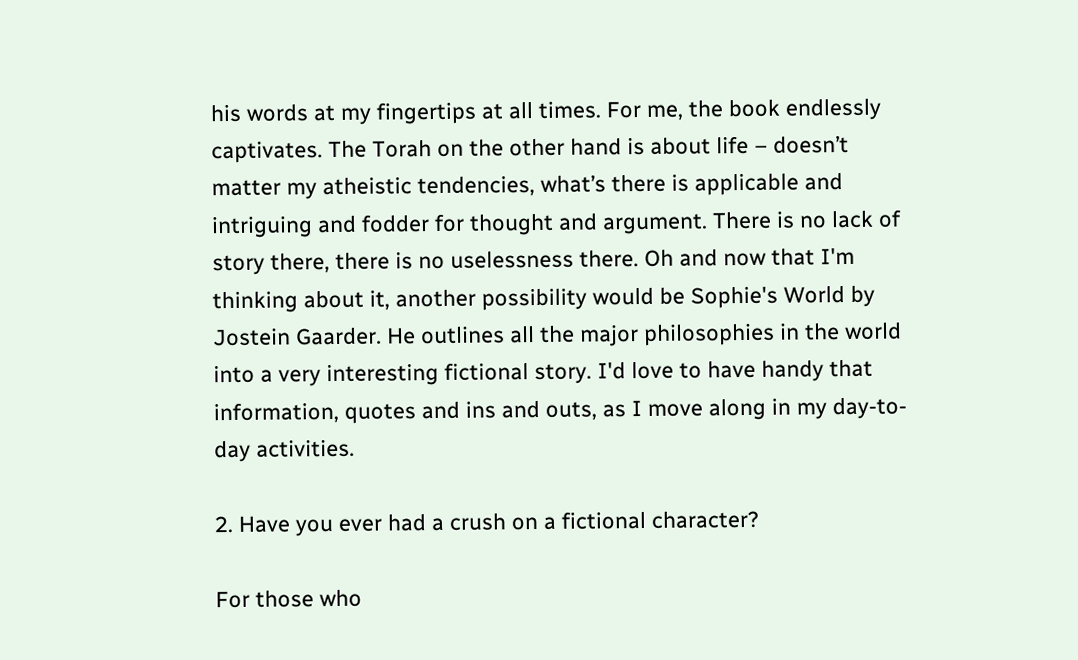his words at my fingertips at all times. For me, the book endlessly captivates. The Torah on the other hand is about life – doesn’t matter my atheistic tendencies, what’s there is applicable and intriguing and fodder for thought and argument. There is no lack of story there, there is no uselessness there. Oh and now that I'm thinking about it, another possibility would be Sophie's World by Jostein Gaarder. He outlines all the major philosophies in the world into a very interesting fictional story. I'd love to have handy that information, quotes and ins and outs, as I move along in my day-to-day activities.

2. Have you ever had a crush on a fictional character?

For those who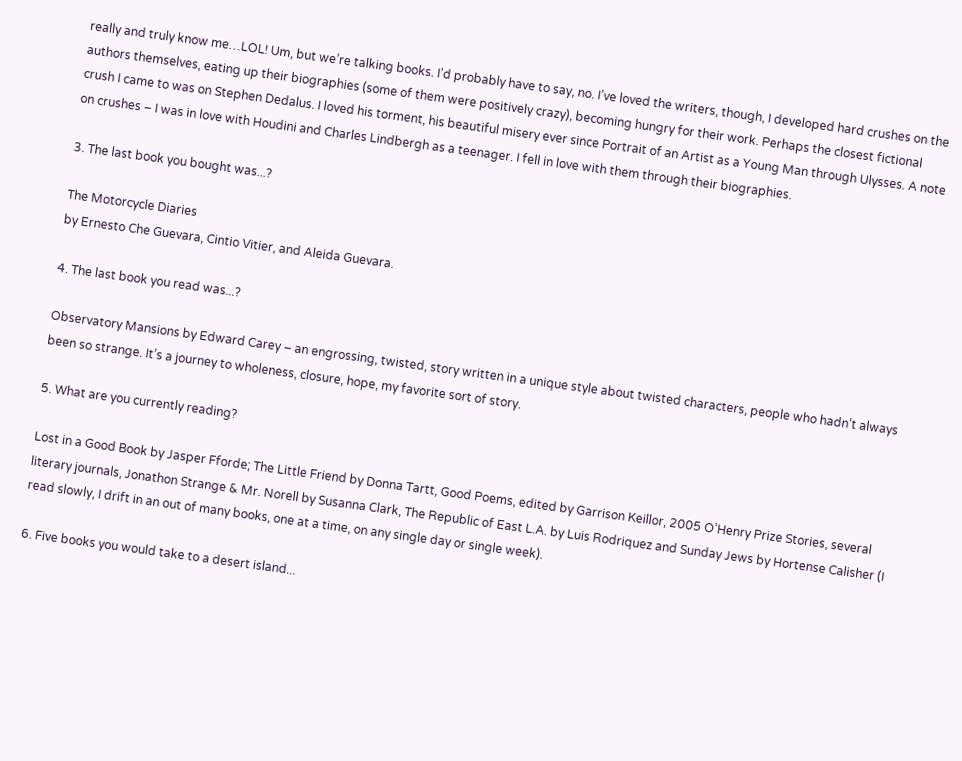really and truly know me…LOL! Um, but we’re talking books. I’d probably have to say, no. I’ve loved the writers, though, I developed hard crushes on the authors themselves, eating up their biographies (some of them were positively crazy), becoming hungry for their work. Perhaps the closest fictional crush I came to was on Stephen Dedalus. I loved his torment, his beautiful misery ever since Portrait of an Artist as a Young Man through Ulysses. A note on crushes – I was in love with Houdini and Charles Lindbergh as a teenager. I fell in love with them through their biographies.

3. The last book you bought was...?

The Motorcycle Diaries
by Ernesto Che Guevara, Cintio Vitier, and Aleida Guevara.

4. The last book you read was...?

Observatory Mansions by Edward Carey – an engrossing, twisted, story written in a unique style about twisted characters, people who hadn’t always been so strange. It’s a journey to wholeness, closure, hope, my favorite sort of story.

5. What are you currently reading?

Lost in a Good Book by Jasper Fforde; The Little Friend by Donna Tartt, Good Poems, edited by Garrison Keillor, 2005 O’Henry Prize Stories, several literary journals, Jonathon Strange & Mr. Norell by Susanna Clark, The Republic of East L.A. by Luis Rodriquez and Sunday Jews by Hortense Calisher (I read slowly, I drift in an out of many books, one at a time, on any single day or single week).

6. Five books you would take to a desert island...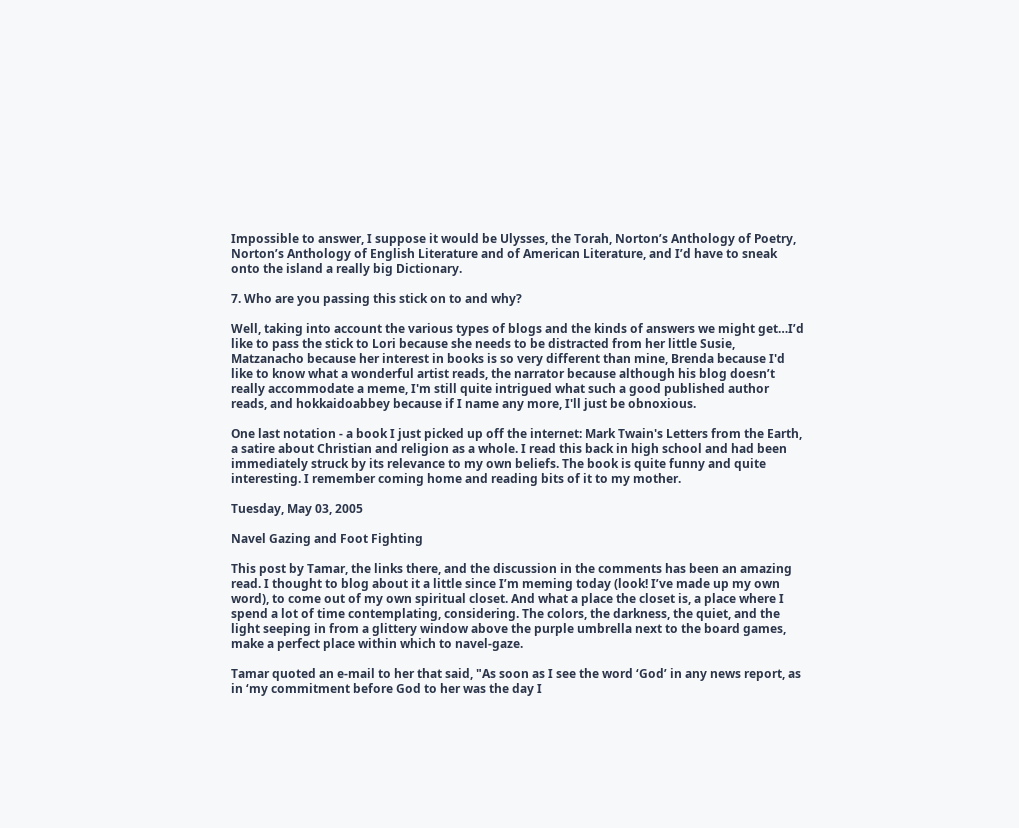Impossible to answer, I suppose it would be Ulysses, the Torah, Norton’s Anthology of Poetry, Norton’s Anthology of English Literature and of American Literature, and I’d have to sneak onto the island a really big Dictionary.

7. Who are you passing this stick on to and why?

Well, taking into account the various types of blogs and the kinds of answers we might get…I’d like to pass the stick to Lori because she needs to be distracted from her little Susie, Matzanacho because her interest in books is so very different than mine, Brenda because I'd like to know what a wonderful artist reads, the narrator because although his blog doesn’t really accommodate a meme, I'm still quite intrigued what such a good published author reads, and hokkaidoabbey because if I name any more, I'll just be obnoxious.

One last notation - a book I just picked up off the internet: Mark Twain's Letters from the Earth, a satire about Christian and religion as a whole. I read this back in high school and had been immediately struck by its relevance to my own beliefs. The book is quite funny and quite interesting. I remember coming home and reading bits of it to my mother.

Tuesday, May 03, 2005

Navel Gazing and Foot Fighting

This post by Tamar, the links there, and the discussion in the comments has been an amazing read. I thought to blog about it a little since I’m meming today (look! I’ve made up my own word), to come out of my own spiritual closet. And what a place the closet is, a place where I spend a lot of time contemplating, considering. The colors, the darkness, the quiet, and the light seeping in from a glittery window above the purple umbrella next to the board games, make a perfect place within which to navel-gaze.

Tamar quoted an e-mail to her that said, "As soon as I see the word ‘God’ in any news report, as in ‘my commitment before God to her was the day I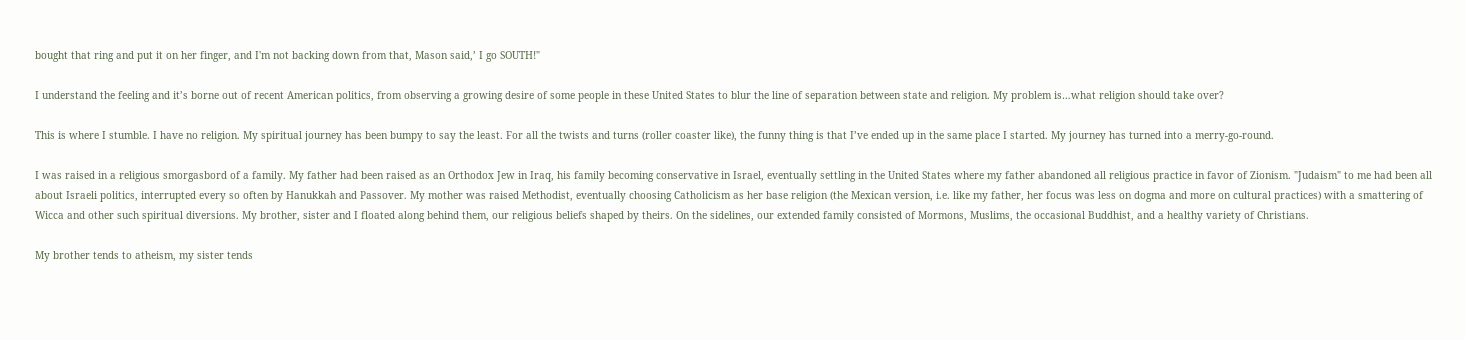bought that ring and put it on her finger, and I'm not backing down from that, Mason said,’ I go SOUTH!"

I understand the feeling and it’s borne out of recent American politics, from observing a growing desire of some people in these United States to blur the line of separation between state and religion. My problem is…what religion should take over?

This is where I stumble. I have no religion. My spiritual journey has been bumpy to say the least. For all the twists and turns (roller coaster like), the funny thing is that I’ve ended up in the same place I started. My journey has turned into a merry-go-round.

I was raised in a religious smorgasbord of a family. My father had been raised as an Orthodox Jew in Iraq, his family becoming conservative in Israel, eventually settling in the United States where my father abandoned all religious practice in favor of Zionism. "Judaism" to me had been all about Israeli politics, interrupted every so often by Hanukkah and Passover. My mother was raised Methodist, eventually choosing Catholicism as her base religion (the Mexican version, i.e. like my father, her focus was less on dogma and more on cultural practices) with a smattering of Wicca and other such spiritual diversions. My brother, sister and I floated along behind them, our religious beliefs shaped by theirs. On the sidelines, our extended family consisted of Mormons, Muslims, the occasional Buddhist, and a healthy variety of Christians.

My brother tends to atheism, my sister tends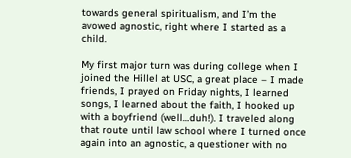towards general spiritualism, and I’m the avowed agnostic, right where I started as a child.

My first major turn was during college when I joined the Hillel at USC, a great place – I made friends, I prayed on Friday nights, I learned songs, I learned about the faith, I hooked up with a boyfriend (well…duh!). I traveled along that route until law school where I turned once again into an agnostic, a questioner with no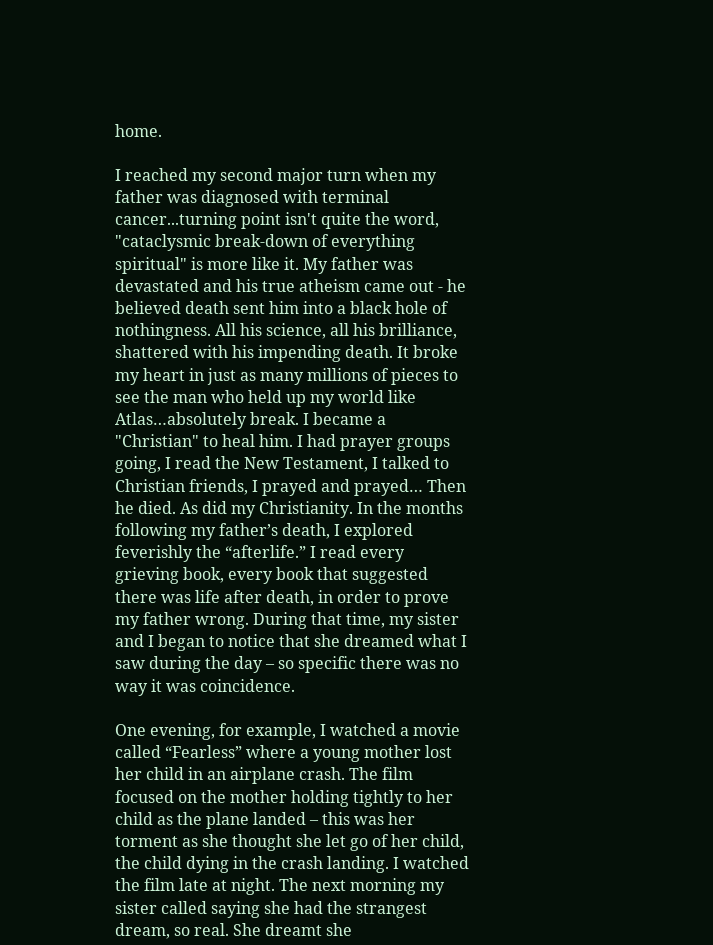home.

I reached my second major turn when my father was diagnosed with terminal cancer...turning point isn't quite the word, "cataclysmic break-down of everything spiritual" is more like it. My father was devastated and his true atheism came out - he believed death sent him into a black hole of nothingness. All his science, all his brilliance, shattered with his impending death. It broke my heart in just as many millions of pieces to see the man who held up my world like Atlas…absolutely break. I became a "Christian" to heal him. I had prayer groups going, I read the New Testament, I talked to Christian friends, I prayed and prayed… Then he died. As did my Christianity. In the months following my father’s death, I explored feverishly the “afterlife.” I read every grieving book, every book that suggested there was life after death, in order to prove my father wrong. During that time, my sister and I began to notice that she dreamed what I saw during the day – so specific there was no way it was coincidence.

One evening, for example, I watched a movie called “Fearless” where a young mother lost her child in an airplane crash. The film focused on the mother holding tightly to her child as the plane landed – this was her torment as she thought she let go of her child, the child dying in the crash landing. I watched the film late at night. The next morning my sister called saying she had the strangest dream, so real. She dreamt she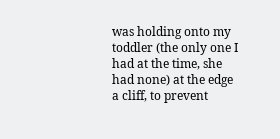was holding onto my toddler (the only one I had at the time, she had none) at the edge a cliff, to prevent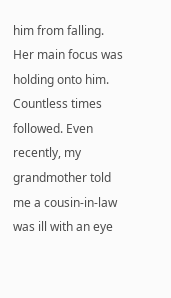him from falling. Her main focus was holding onto him. Countless times followed. Even recently, my grandmother told me a cousin-in-law was ill with an eye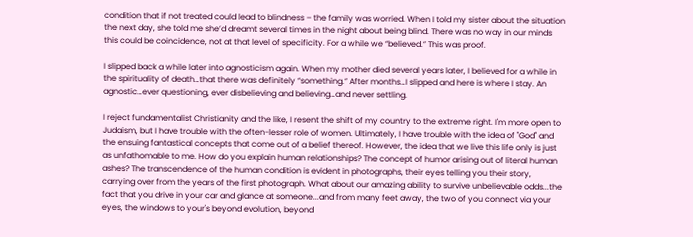condition that if not treated could lead to blindness – the family was worried. When I told my sister about the situation the next day, she told me she’d dreamt several times in the night about being blind. There was no way in our minds this could be coincidence, not at that level of specificity. For a while we “believed.” This was proof.

I slipped back a while later into agnosticism again. When my mother died several years later, I believed for a while in the spirituality of death…that there was definitely “something.” After months…I slipped and here is where I stay. An agnostic…ever questioning, ever disbelieving and believing…and never settling.

I reject fundamentalist Christianity and the like, I resent the shift of my country to the extreme right. I'm more open to Judaism, but I have trouble with the often-lesser role of women. Ultimately, I have trouble with the idea of "God" and the ensuing fantastical concepts that come out of a belief thereof. However, the idea that we live this life only is just as unfathomable to me. How do you explain human relationships? The concept of humor arising out of literal human ashes? The transcendence of the human condition is evident in photographs, their eyes telling you their story, carrying over from the years of the first photograph. What about our amazing ability to survive unbelievable odds...the fact that you drive in your car and glance at someone...and from many feet away, the two of you connect via your eyes, the windows to your's beyond evolution, beyond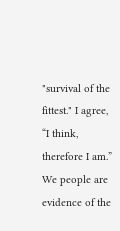"survival of the fittest." I agree, “I think, therefore I am.” We people are evidence of the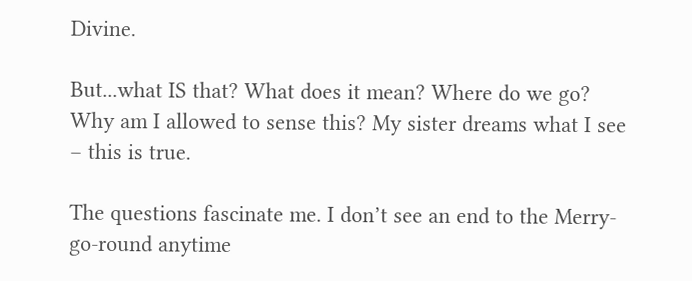Divine.

But...what IS that? What does it mean? Where do we go? Why am I allowed to sense this? My sister dreams what I see – this is true.

The questions fascinate me. I don’t see an end to the Merry-go-round anytime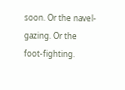soon. Or the navel-gazing. Or the foot-fighting.